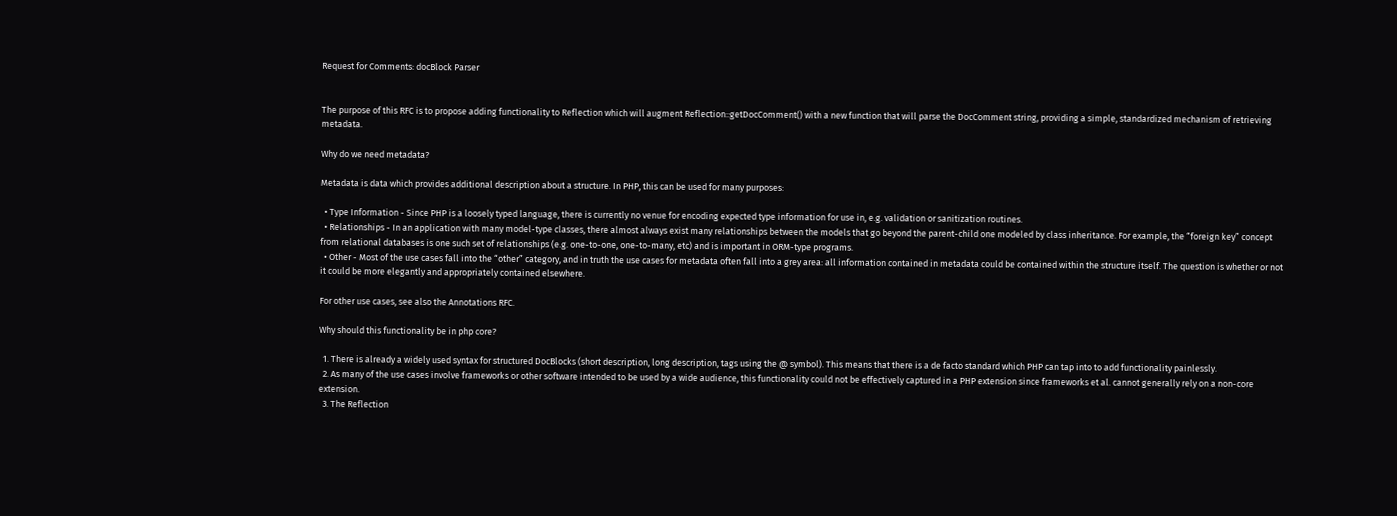Request for Comments: docBlock Parser


The purpose of this RFC is to propose adding functionality to Reflection which will augment Reflection::getDocComment() with a new function that will parse the DocComment string, providing a simple, standardized mechanism of retrieving metadata.

Why do we need metadata?

Metadata is data which provides additional description about a structure. In PHP, this can be used for many purposes:

  • Type Information - Since PHP is a loosely typed language, there is currently no venue for encoding expected type information for use in, e.g. validation or sanitization routines.
  • Relationships - In an application with many model-type classes, there almost always exist many relationships between the models that go beyond the parent-child one modeled by class inheritance. For example, the “foreign key” concept from relational databases is one such set of relationships (e.g. one-to-one, one-to-many, etc) and is important in ORM-type programs.
  • Other - Most of the use cases fall into the “other” category, and in truth the use cases for metadata often fall into a grey area: all information contained in metadata could be contained within the structure itself. The question is whether or not it could be more elegantly and appropriately contained elsewhere.

For other use cases, see also the Annotations RFC.

Why should this functionality be in php core?

  1. There is already a widely used syntax for structured DocBlocks (short description, long description, tags using the @ symbol). This means that there is a de facto standard which PHP can tap into to add functionality painlessly.
  2. As many of the use cases involve frameworks or other software intended to be used by a wide audience, this functionality could not be effectively captured in a PHP extension since frameworks et al. cannot generally rely on a non-core extension.
  3. The Reflection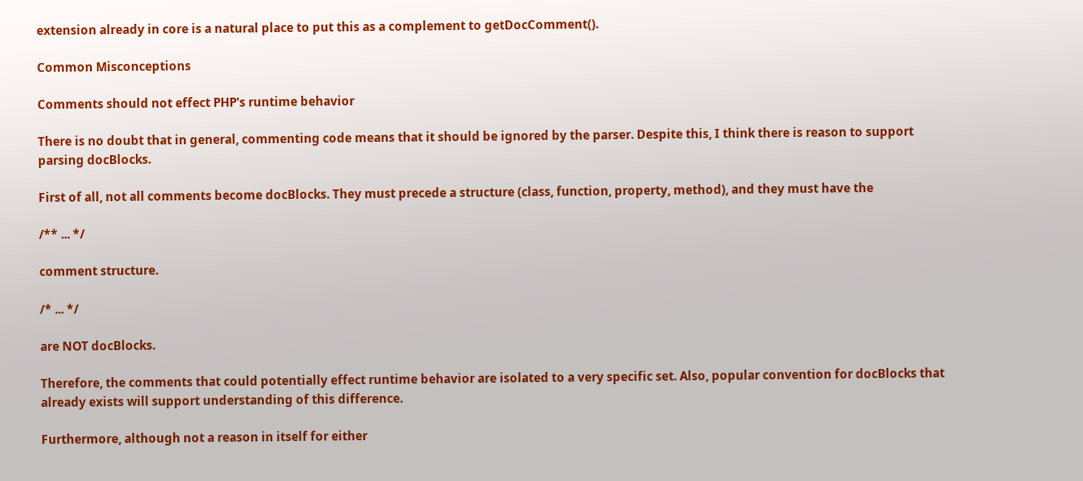extension already in core is a natural place to put this as a complement to getDocComment().

Common Misconceptions

Comments should not effect PHP's runtime behavior

There is no doubt that in general, commenting code means that it should be ignored by the parser. Despite this, I think there is reason to support parsing docBlocks.

First of all, not all comments become docBlocks. They must precede a structure (class, function, property, method), and they must have the

/** ... */

comment structure.

/* ... */

are NOT docBlocks.

Therefore, the comments that could potentially effect runtime behavior are isolated to a very specific set. Also, popular convention for docBlocks that already exists will support understanding of this difference.

Furthermore, although not a reason in itself for either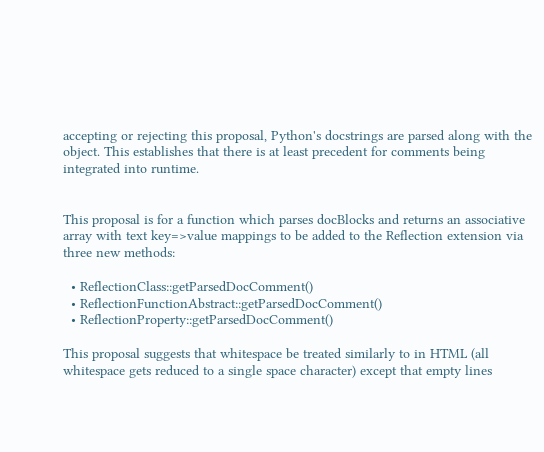accepting or rejecting this proposal, Python's docstrings are parsed along with the object. This establishes that there is at least precedent for comments being integrated into runtime.


This proposal is for a function which parses docBlocks and returns an associative array with text key=>value mappings to be added to the Reflection extension via three new methods:

  • ReflectionClass::getParsedDocComment()
  • ReflectionFunctionAbstract::getParsedDocComment()
  • ReflectionProperty::getParsedDocComment()

This proposal suggests that whitespace be treated similarly to in HTML (all whitespace gets reduced to a single space character) except that empty lines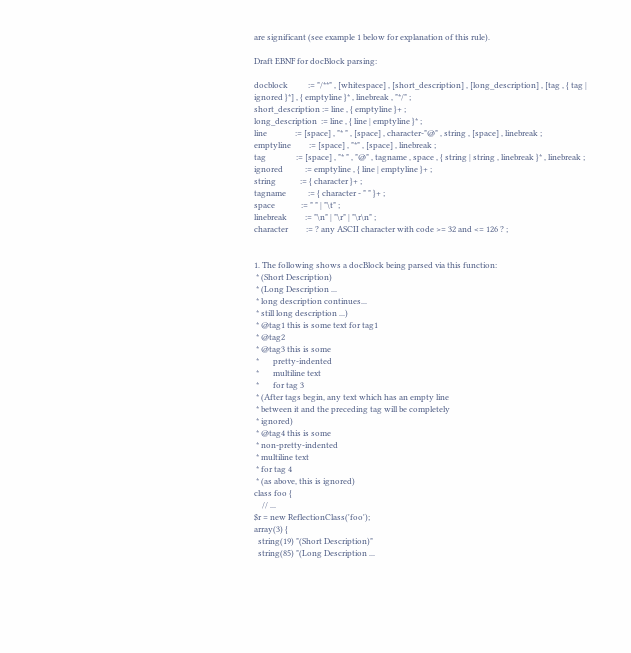are significant (see example 1 below for explanation of this rule).

Draft EBNF for docBlock parsing:

docblock          := "/**" , [whitespace] , [short_description] , [long_description] , [tag , { tag | ignored }*] , { emptyline }* , linebreak , "*/" ;
short_description := line , { emptyline }+ ;
long_description  := line , { line | emptyline }* ;
line              := [space] , "* " , [space] , character-"@" , string , [space] , linebreak ;
emptyline         := [space] , "*" , [space] , linebreak ;
tag               := [space] , "* " , "@" , tagname , space , { string | string , linebreak }* , linebreak ;
ignored           := emptyline , { line | emptyline }+ ;
string            := { character }+ ;
tagname           := { character - " " }+ ;
space             := " " | "\t" ;
linebreak         := "\n" | "\r" | "\r\n" ;
character         := ? any ASCII character with code >= 32 and <= 126 ? ;


1. The following shows a docBlock being parsed via this function:
 * (Short Description)
 * (Long Description ...
 * long description continues...
 * still long description ...)
 * @tag1 this is some text for tag1
 * @tag2
 * @tag3 this is some
 *       pretty-indented
 *       multiline text
 *       for tag 3
 * (After tags begin, any text which has an empty line
 * between it and the preceding tag will be completely
 * ignored)
 * @tag4 this is some
 * non-pretty-indented
 * multiline text
 * for tag 4
 * (as above, this is ignored)
class foo {
    // ...
$r = new ReflectionClass('foo');
array(3) {
  string(19) "(Short Description)"
  string(85) "(Long Description ...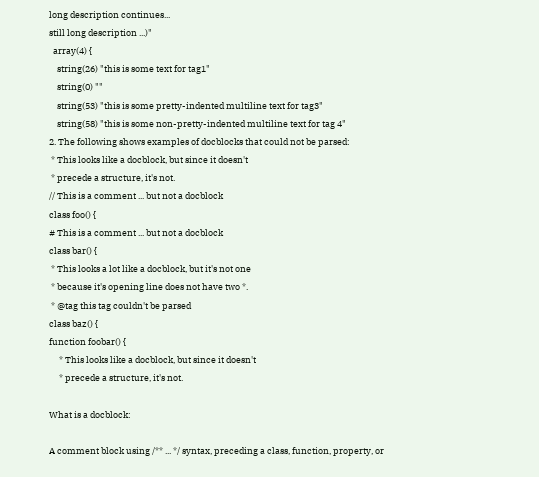long description continues...
still long description ...)"
  array(4) {
    string(26) "this is some text for tag1"
    string(0) ""
    string(53) "this is some pretty-indented multiline text for tag3"
    string(58) "this is some non-pretty-indented multiline text for tag 4"
2. The following shows examples of docblocks that could not be parsed:
 * This looks like a docblock, but since it doesn't
 * precede a structure, it's not.
// This is a comment ... but not a docblock
class foo() {
# This is a comment ... but not a docblock
class bar() {
 * This looks a lot like a docblock, but it's not one
 * because it's opening line does not have two *.
 * @tag this tag couldn't be parsed
class baz() {
function foobar() {
     * This looks like a docblock, but since it doesn't
     * precede a structure, it's not.

What is a docblock:

A comment block using /** ... */ syntax, preceding a class, function, property, or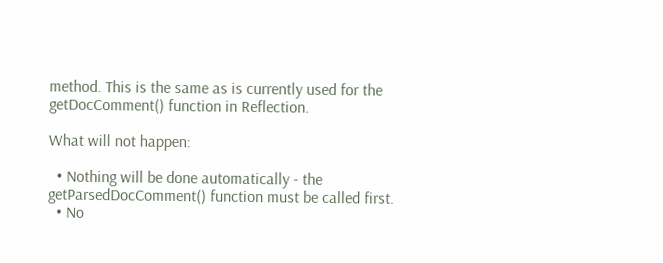method. This is the same as is currently used for the getDocComment() function in Reflection.

What will not happen:

  • Nothing will be done automatically - the getParsedDocComment() function must be called first.
  • No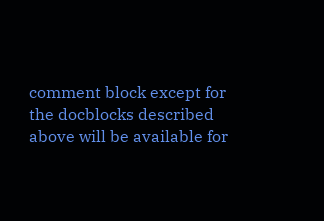comment block except for the docblocks described above will be available for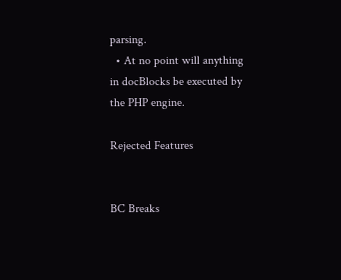parsing.
  • At no point will anything in docBlocks be executed by the PHP engine.

Rejected Features


BC Breaks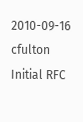2010-09-16 cfulton Initial RFC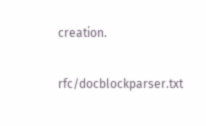creation.

rfc/docblockparser.txt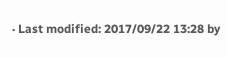· Last modified: 2017/09/22 13:28 by